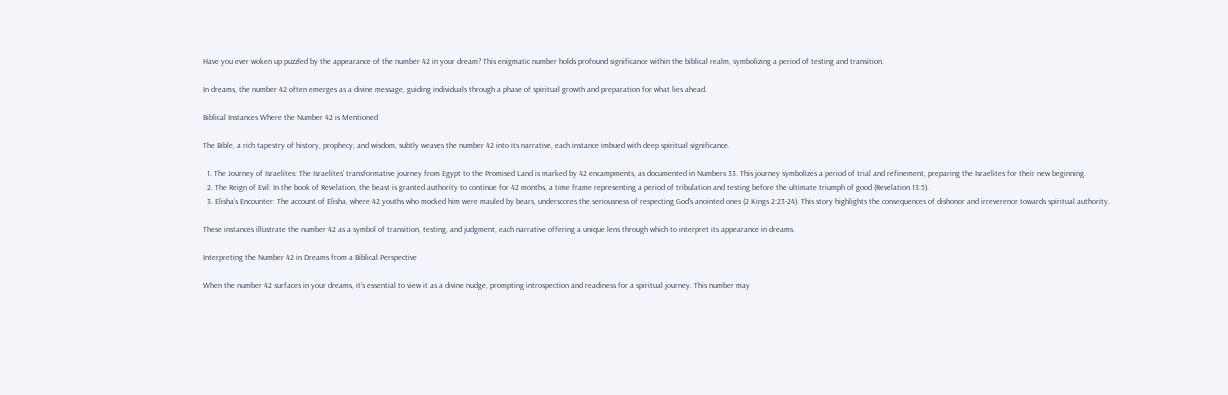Have you ever woken up puzzled by the appearance of the number 42 in your dream? This enigmatic number holds profound significance within the biblical realm, symbolizing a period of testing and transition.

In dreams, the number 42 often emerges as a divine message, guiding individuals through a phase of spiritual growth and preparation for what lies ahead.

Biblical Instances Where the Number 42 is Mentioned

The Bible, a rich tapestry of history, prophecy, and wisdom, subtly weaves the number 42 into its narrative, each instance imbued with deep spiritual significance.

  1. The Journey of Israelites: The Israelites’ transformative journey from Egypt to the Promised Land is marked by 42 encampments, as documented in Numbers 33. This journey symbolizes a period of trial and refinement, preparing the Israelites for their new beginning.
  2. The Reign of Evil: In the book of Revelation, the beast is granted authority to continue for 42 months, a time frame representing a period of tribulation and testing before the ultimate triumph of good (Revelation 13:5).
  3. Elisha’s Encounter: The account of Elisha, where 42 youths who mocked him were mauled by bears, underscores the seriousness of respecting God’s anointed ones (2 Kings 2:23-24). This story highlights the consequences of dishonor and irreverence towards spiritual authority.

These instances illustrate the number 42 as a symbol of transition, testing, and judgment, each narrative offering a unique lens through which to interpret its appearance in dreams.

Interpreting the Number 42 in Dreams from a Biblical Perspective

When the number 42 surfaces in your dreams, it’s essential to view it as a divine nudge, prompting introspection and readiness for a spiritual journey. This number may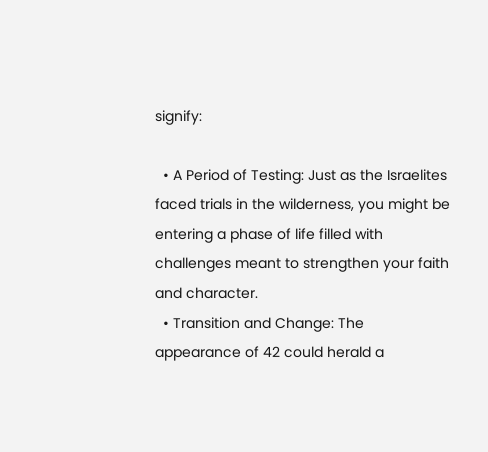signify:

  • A Period of Testing: Just as the Israelites faced trials in the wilderness, you might be entering a phase of life filled with challenges meant to strengthen your faith and character.
  • Transition and Change: The appearance of 42 could herald a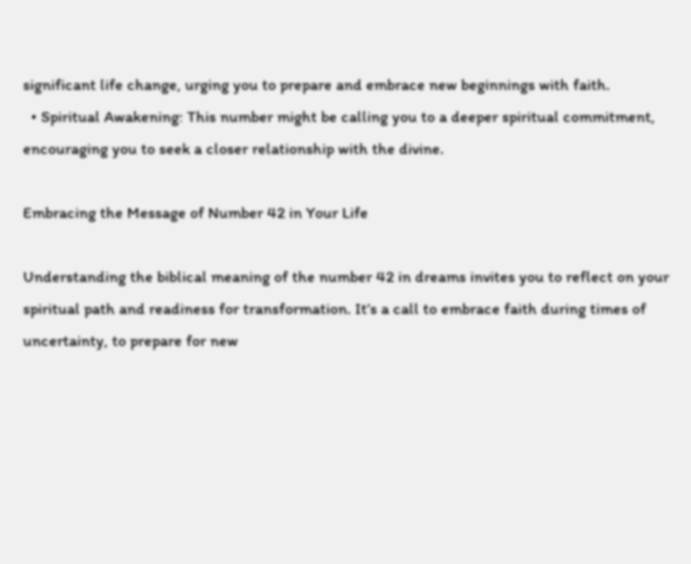significant life change, urging you to prepare and embrace new beginnings with faith.
  • Spiritual Awakening: This number might be calling you to a deeper spiritual commitment, encouraging you to seek a closer relationship with the divine.

Embracing the Message of Number 42 in Your Life

Understanding the biblical meaning of the number 42 in dreams invites you to reflect on your spiritual path and readiness for transformation. It’s a call to embrace faith during times of uncertainty, to prepare for new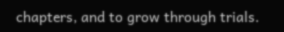chapters, and to grow through trials.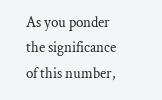As you ponder the significance of this number,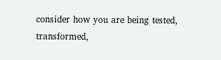consider how you are being tested, transformed,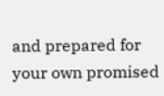and prepared for your own promised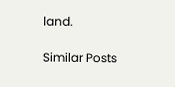land.

Similar Posts